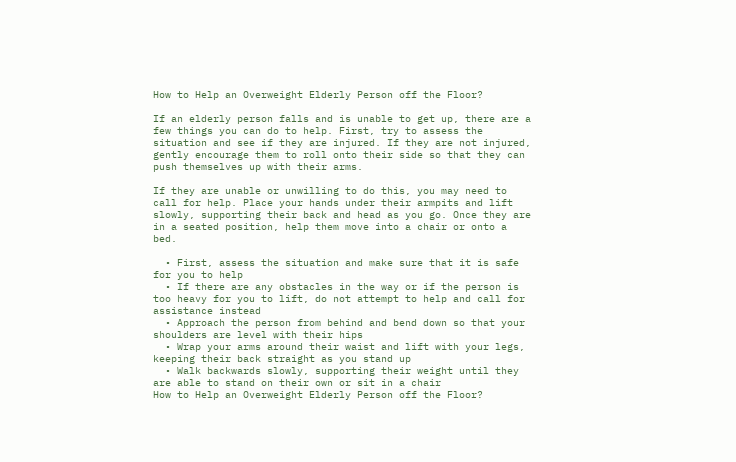How to Help an Overweight Elderly Person off the Floor?

If an elderly person falls and is unable to get up, there are a few things you can do to help. First, try to assess the situation and see if they are injured. If they are not injured, gently encourage them to roll onto their side so that they can push themselves up with their arms.

If they are unable or unwilling to do this, you may need to call for help. Place your hands under their armpits and lift slowly, supporting their back and head as you go. Once they are in a seated position, help them move into a chair or onto a bed.

  • First, assess the situation and make sure that it is safe for you to help
  • If there are any obstacles in the way or if the person is too heavy for you to lift, do not attempt to help and call for assistance instead
  • Approach the person from behind and bend down so that your shoulders are level with their hips
  • Wrap your arms around their waist and lift with your legs, keeping their back straight as you stand up
  • Walk backwards slowly, supporting their weight until they are able to stand on their own or sit in a chair
How to Help an Overweight Elderly Person off the Floor?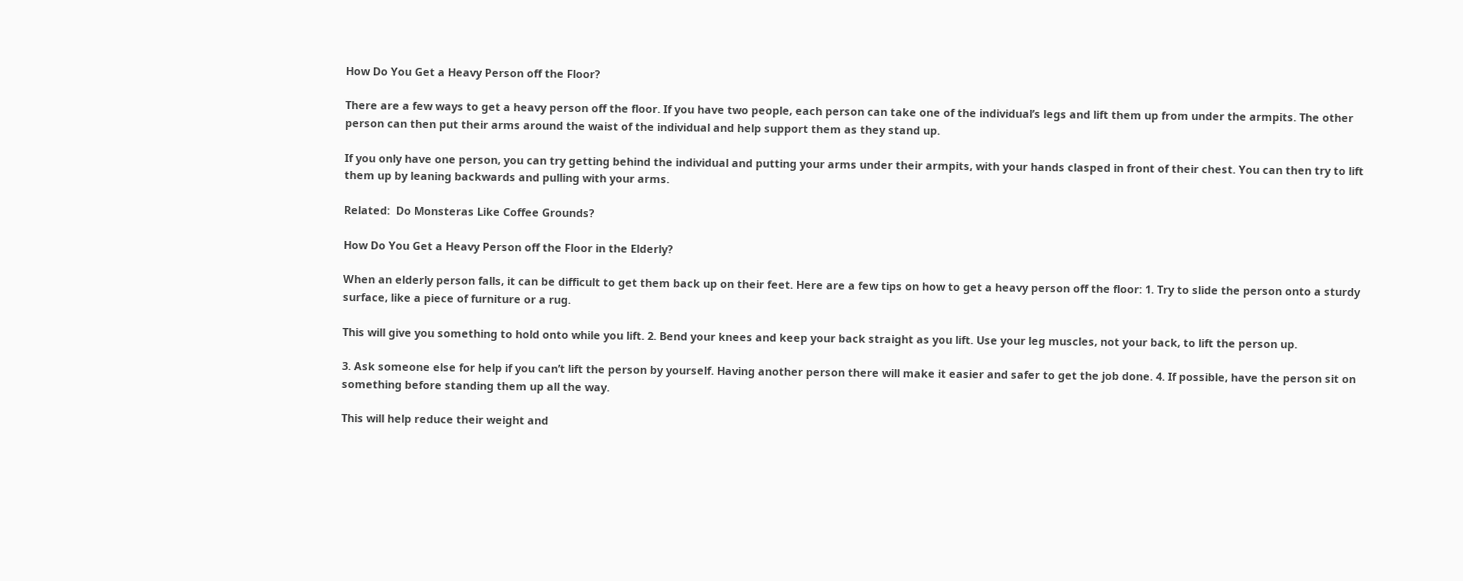How Do You Get a Heavy Person off the Floor?

There are a few ways to get a heavy person off the floor. If you have two people, each person can take one of the individual’s legs and lift them up from under the armpits. The other person can then put their arms around the waist of the individual and help support them as they stand up.

If you only have one person, you can try getting behind the individual and putting your arms under their armpits, with your hands clasped in front of their chest. You can then try to lift them up by leaning backwards and pulling with your arms.

Related:  Do Monsteras Like Coffee Grounds?

How Do You Get a Heavy Person off the Floor in the Elderly?

When an elderly person falls, it can be difficult to get them back up on their feet. Here are a few tips on how to get a heavy person off the floor: 1. Try to slide the person onto a sturdy surface, like a piece of furniture or a rug.

This will give you something to hold onto while you lift. 2. Bend your knees and keep your back straight as you lift. Use your leg muscles, not your back, to lift the person up.

3. Ask someone else for help if you can’t lift the person by yourself. Having another person there will make it easier and safer to get the job done. 4. If possible, have the person sit on something before standing them up all the way.

This will help reduce their weight and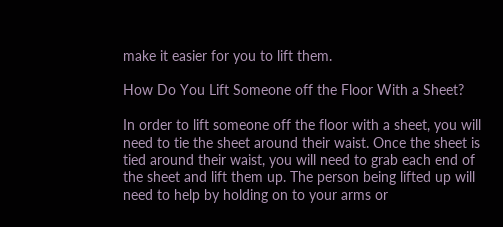make it easier for you to lift them.

How Do You Lift Someone off the Floor With a Sheet?

In order to lift someone off the floor with a sheet, you will need to tie the sheet around their waist. Once the sheet is tied around their waist, you will need to grab each end of the sheet and lift them up. The person being lifted up will need to help by holding on to your arms or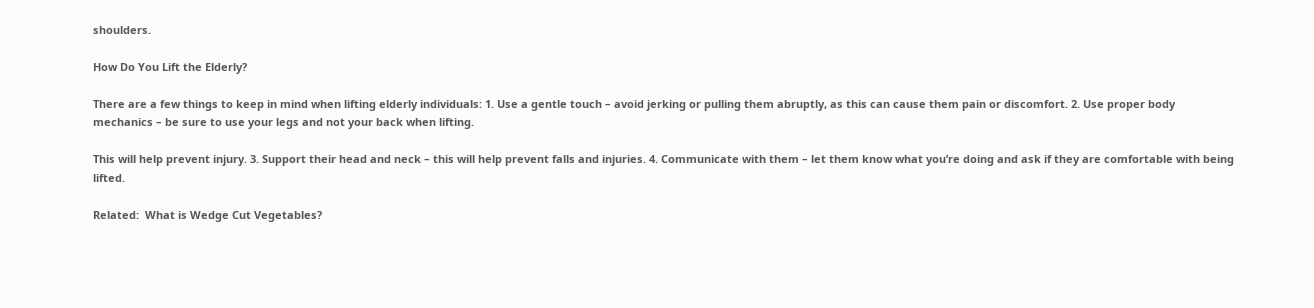shoulders.

How Do You Lift the Elderly?

There are a few things to keep in mind when lifting elderly individuals: 1. Use a gentle touch – avoid jerking or pulling them abruptly, as this can cause them pain or discomfort. 2. Use proper body mechanics – be sure to use your legs and not your back when lifting.

This will help prevent injury. 3. Support their head and neck – this will help prevent falls and injuries. 4. Communicate with them – let them know what you’re doing and ask if they are comfortable with being lifted.

Related:  What is Wedge Cut Vegetables?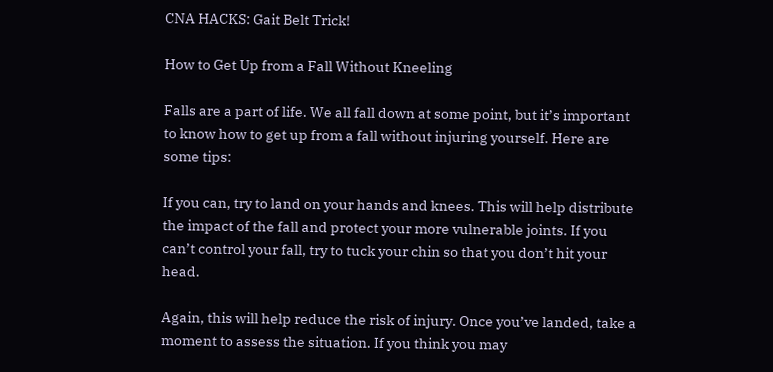CNA HACKS: Gait Belt Trick!

How to Get Up from a Fall Without Kneeling

Falls are a part of life. We all fall down at some point, but it’s important to know how to get up from a fall without injuring yourself. Here are some tips:

If you can, try to land on your hands and knees. This will help distribute the impact of the fall and protect your more vulnerable joints. If you can’t control your fall, try to tuck your chin so that you don’t hit your head.

Again, this will help reduce the risk of injury. Once you’ve landed, take a moment to assess the situation. If you think you may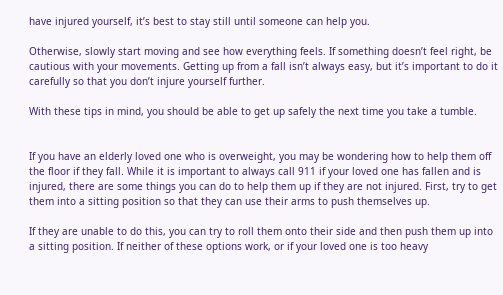have injured yourself, it’s best to stay still until someone can help you.

Otherwise, slowly start moving and see how everything feels. If something doesn’t feel right, be cautious with your movements. Getting up from a fall isn’t always easy, but it’s important to do it carefully so that you don’t injure yourself further.

With these tips in mind, you should be able to get up safely the next time you take a tumble.


If you have an elderly loved one who is overweight, you may be wondering how to help them off the floor if they fall. While it is important to always call 911 if your loved one has fallen and is injured, there are some things you can do to help them up if they are not injured. First, try to get them into a sitting position so that they can use their arms to push themselves up.

If they are unable to do this, you can try to roll them onto their side and then push them up into a sitting position. If neither of these options work, or if your loved one is too heavy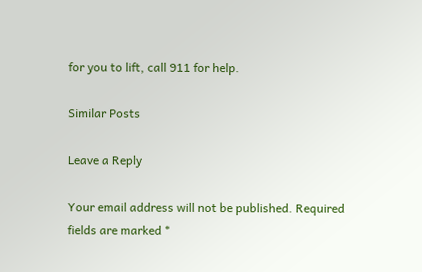for you to lift, call 911 for help.

Similar Posts

Leave a Reply

Your email address will not be published. Required fields are marked *